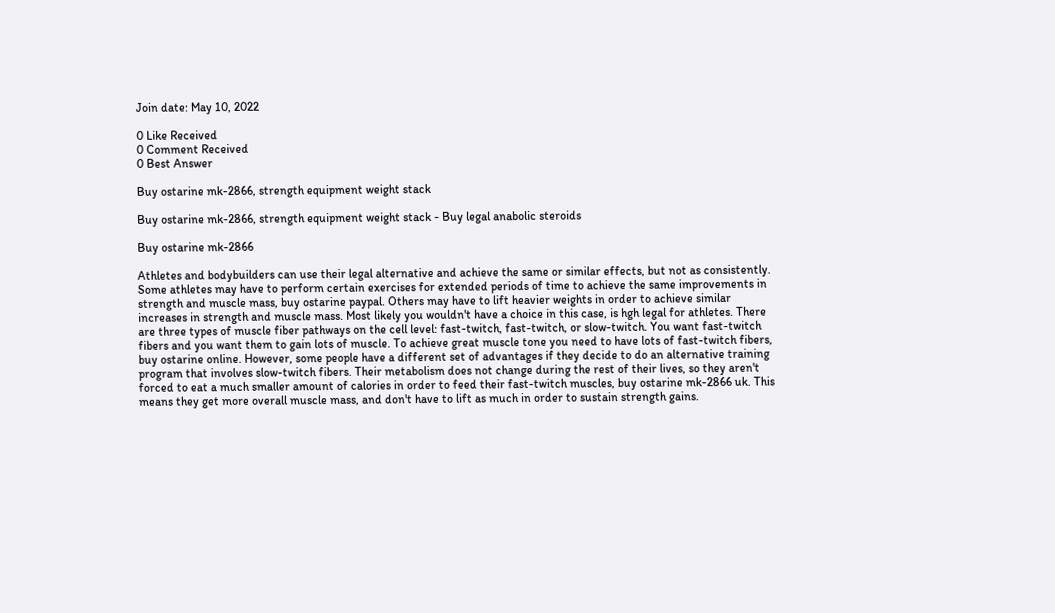Join date: May 10, 2022

0 Like Received
0 Comment Received
0 Best Answer

Buy ostarine mk-2866, strength equipment weight stack

Buy ostarine mk-2866, strength equipment weight stack - Buy legal anabolic steroids

Buy ostarine mk-2866

Athletes and bodybuilders can use their legal alternative and achieve the same or similar effects, but not as consistently. Some athletes may have to perform certain exercises for extended periods of time to achieve the same improvements in strength and muscle mass, buy ostarine paypal. Others may have to lift heavier weights in order to achieve similar increases in strength and muscle mass. Most likely you wouldn't have a choice in this case, is hgh legal for athletes. There are three types of muscle fiber pathways on the cell level: fast-twitch, fast-twitch, or slow-twitch. You want fast-twitch fibers and you want them to gain lots of muscle. To achieve great muscle tone you need to have lots of fast-twitch fibers, buy ostarine online. However, some people have a different set of advantages if they decide to do an alternative training program that involves slow-twitch fibers. Their metabolism does not change during the rest of their lives, so they aren't forced to eat a much smaller amount of calories in order to feed their fast-twitch muscles, buy ostarine mk-2866 uk. This means they get more overall muscle mass, and don't have to lift as much in order to sustain strength gains.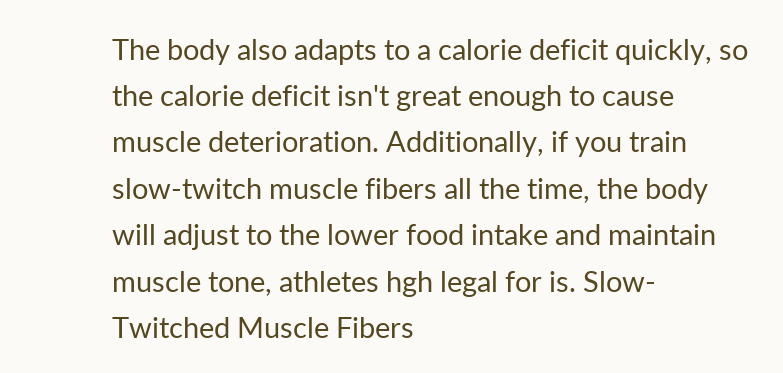The body also adapts to a calorie deficit quickly, so the calorie deficit isn't great enough to cause muscle deterioration. Additionally, if you train slow-twitch muscle fibers all the time, the body will adjust to the lower food intake and maintain muscle tone, athletes hgh legal for is. Slow-Twitched Muscle Fibers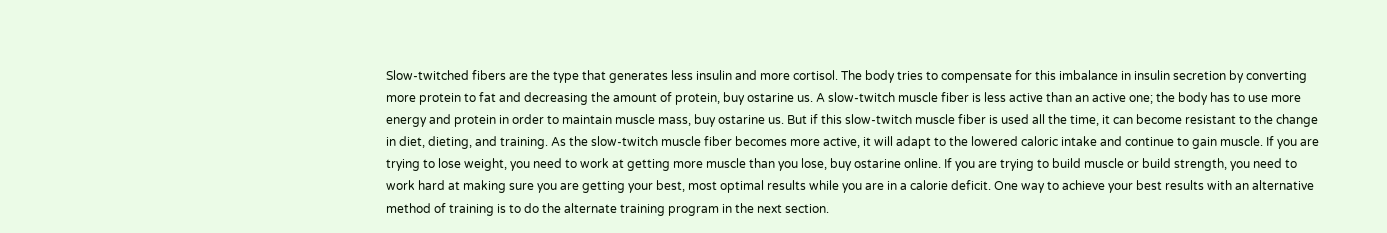Slow-twitched fibers are the type that generates less insulin and more cortisol. The body tries to compensate for this imbalance in insulin secretion by converting more protein to fat and decreasing the amount of protein, buy ostarine us. A slow-twitch muscle fiber is less active than an active one; the body has to use more energy and protein in order to maintain muscle mass, buy ostarine us. But if this slow-twitch muscle fiber is used all the time, it can become resistant to the change in diet, dieting, and training. As the slow-twitch muscle fiber becomes more active, it will adapt to the lowered caloric intake and continue to gain muscle. If you are trying to lose weight, you need to work at getting more muscle than you lose, buy ostarine online. If you are trying to build muscle or build strength, you need to work hard at making sure you are getting your best, most optimal results while you are in a calorie deficit. One way to achieve your best results with an alternative method of training is to do the alternate training program in the next section.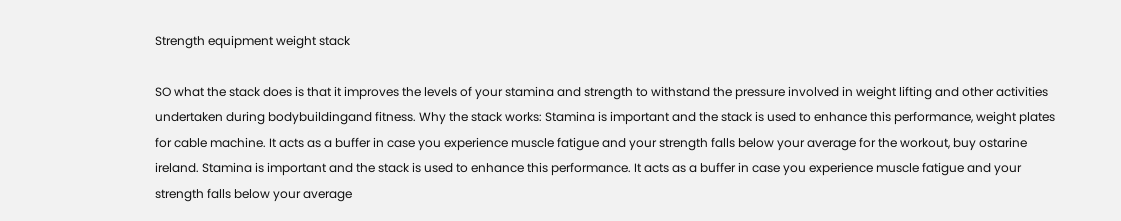Strength equipment weight stack

SO what the stack does is that it improves the levels of your stamina and strength to withstand the pressure involved in weight lifting and other activities undertaken during bodybuildingand fitness. Why the stack works: Stamina is important and the stack is used to enhance this performance, weight plates for cable machine. It acts as a buffer in case you experience muscle fatigue and your strength falls below your average for the workout, buy ostarine ireland. Stamina is important and the stack is used to enhance this performance. It acts as a buffer in case you experience muscle fatigue and your strength falls below your average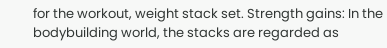for the workout, weight stack set. Strength gains: In the bodybuilding world, the stacks are regarded as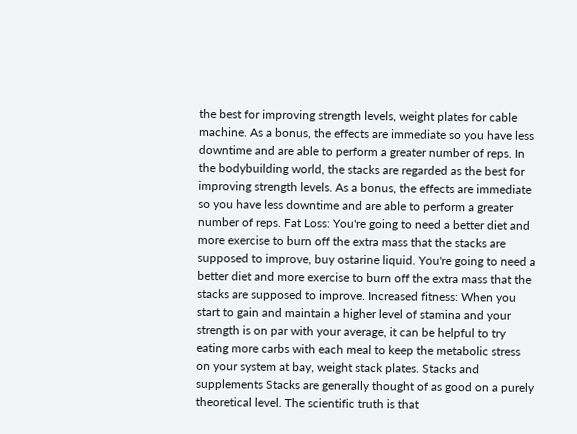the best for improving strength levels, weight plates for cable machine. As a bonus, the effects are immediate so you have less downtime and are able to perform a greater number of reps. In the bodybuilding world, the stacks are regarded as the best for improving strength levels. As a bonus, the effects are immediate so you have less downtime and are able to perform a greater number of reps. Fat Loss: You're going to need a better diet and more exercise to burn off the extra mass that the stacks are supposed to improve, buy ostarine liquid. You're going to need a better diet and more exercise to burn off the extra mass that the stacks are supposed to improve. Increased fitness: When you start to gain and maintain a higher level of stamina and your strength is on par with your average, it can be helpful to try eating more carbs with each meal to keep the metabolic stress on your system at bay, weight stack plates. Stacks and supplements Stacks are generally thought of as good on a purely theoretical level. The scientific truth is that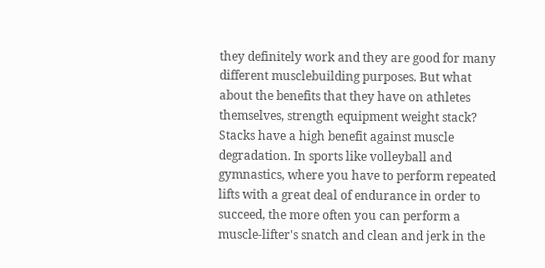they definitely work and they are good for many different musclebuilding purposes. But what about the benefits that they have on athletes themselves, strength equipment weight stack? Stacks have a high benefit against muscle degradation. In sports like volleyball and gymnastics, where you have to perform repeated lifts with a great deal of endurance in order to succeed, the more often you can perform a muscle-lifter's snatch and clean and jerk in the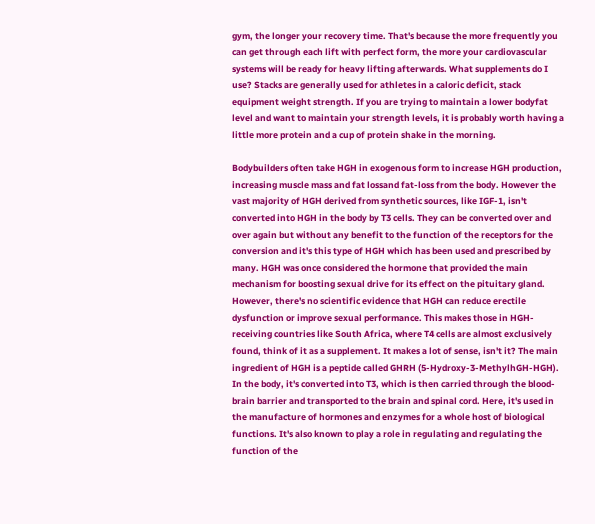gym, the longer your recovery time. That's because the more frequently you can get through each lift with perfect form, the more your cardiovascular systems will be ready for heavy lifting afterwards. What supplements do I use? Stacks are generally used for athletes in a caloric deficit, stack equipment weight strength. If you are trying to maintain a lower bodyfat level and want to maintain your strength levels, it is probably worth having a little more protein and a cup of protein shake in the morning.

Bodybuilders often take HGH in exogenous form to increase HGH production, increasing muscle mass and fat lossand fat-loss from the body. However the vast majority of HGH derived from synthetic sources, like IGF-1, isn't converted into HGH in the body by T3 cells. They can be converted over and over again but without any benefit to the function of the receptors for the conversion and it's this type of HGH which has been used and prescribed by many. HGH was once considered the hormone that provided the main mechanism for boosting sexual drive for its effect on the pituitary gland. However, there's no scientific evidence that HGH can reduce erectile dysfunction or improve sexual performance. This makes those in HGH-receiving countries like South Africa, where T4 cells are almost exclusively found, think of it as a supplement. It makes a lot of sense, isn't it? The main ingredient of HGH is a peptide called GHRH (5-Hydroxy-3-MethylhGH-HGH). In the body, it's converted into T3, which is then carried through the blood-brain barrier and transported to the brain and spinal cord. Here, it's used in the manufacture of hormones and enzymes for a whole host of biological functions. It's also known to play a role in regulating and regulating the function of the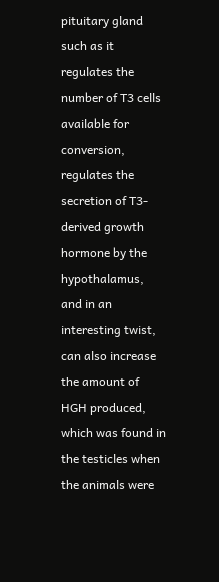pituitary gland such as it regulates the number of T3 cells available for conversion, regulates the secretion of T3-derived growth hormone by the hypothalamus, and in an interesting twist, can also increase the amount of HGH produced, which was found in the testicles when the animals were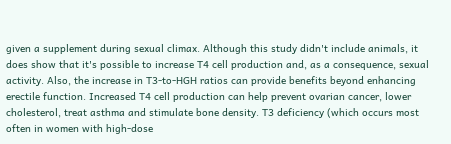given a supplement during sexual climax. Although this study didn't include animals, it does show that it's possible to increase T4 cell production and, as a consequence, sexual activity. Also, the increase in T3-to-HGH ratios can provide benefits beyond enhancing erectile function. Increased T4 cell production can help prevent ovarian cancer, lower cholesterol, treat asthma and stimulate bone density. T3 deficiency (which occurs most often in women with high-dose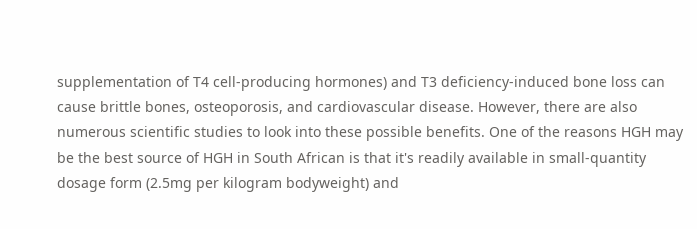supplementation of T4 cell-producing hormones) and T3 deficiency-induced bone loss can cause brittle bones, osteoporosis, and cardiovascular disease. However, there are also numerous scientific studies to look into these possible benefits. One of the reasons HGH may be the best source of HGH in South African is that it's readily available in small-quantity dosage form (2.5mg per kilogram bodyweight) and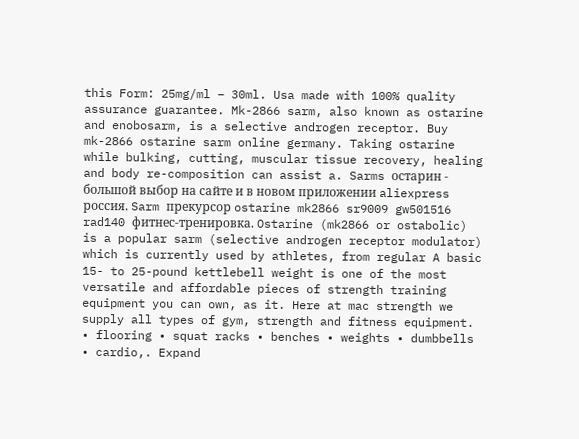this Form: 25mg/ml – 30ml. Usa made with 100% quality assurance guarantee. Mk-2866 sarm, also known as ostarine and enobosarm, is a selective androgen receptor. Buy mk-2866 ostarine sarm online germany. Taking ostarine while bulking, cutting, muscular tissue recovery, healing and body re-composition can assist a. Sarms остарин - большой выбор на сайте и в новом приложении aliexpress россия. Sarm прекурсор ostarine mk2866 sr9009 gw501516 rad140 фитнес-тренировка. Ostarine (mk2866 or ostabolic) is a popular sarm (selective androgen receptor modulator) which is currently used by athletes, from regular A basic 15- to 25-pound kettlebell weight is one of the most versatile and affordable pieces of strength training equipment you can own, as it. Here at mac strength we supply all types of gym, strength and fitness equipment. • flooring • squat racks • benches • weights • dumbbells • cardio,. Expand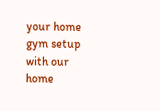your home gym setup with our home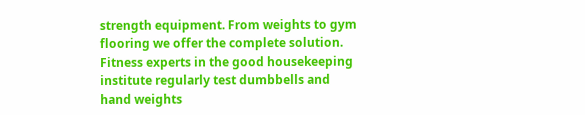strength equipment. From weights to gym flooring we offer the complete solution. Fitness experts in the good housekeeping institute regularly test dumbbells and hand weights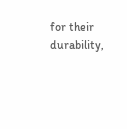for their durability,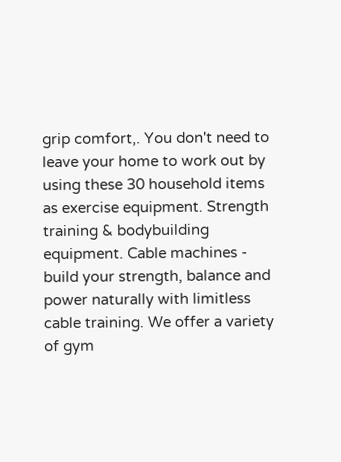grip comfort,. You don't need to leave your home to work out by using these 30 household items as exercise equipment. Strength training & bodybuilding equipment. Cable machines - build your strength, balance and power naturally with limitless cable training. We offer a variety of gym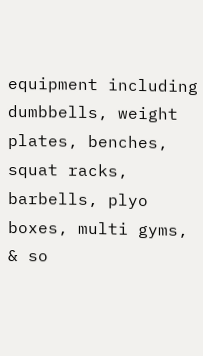equipment including dumbbells, weight plates, benches, squat racks, barbells, plyo boxes, multi gyms, & so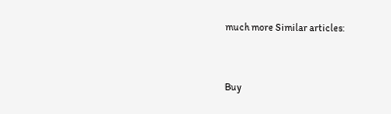much more Similar articles:


Buy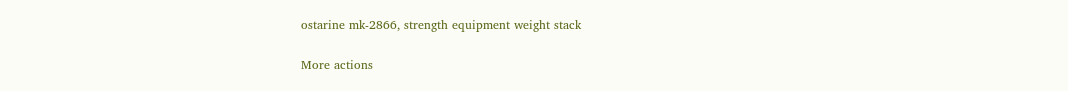ostarine mk-2866, strength equipment weight stack

More actions